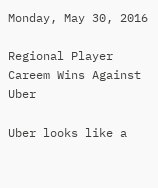Monday, May 30, 2016

Regional Player Careem Wins Against Uber

Uber looks like a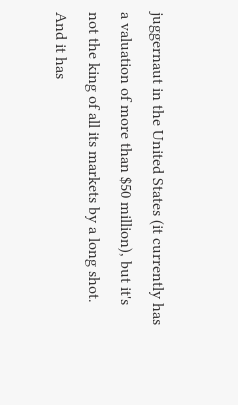juggernaut in the United States (it currently has a valuation of more than $50 million), but it's not the king of all its markets by a long shot. And it has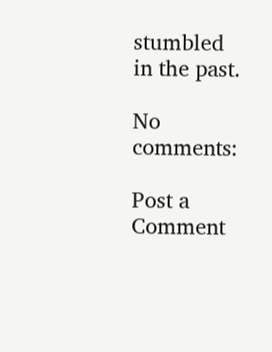stumbled in the past.

No comments:

Post a Comment